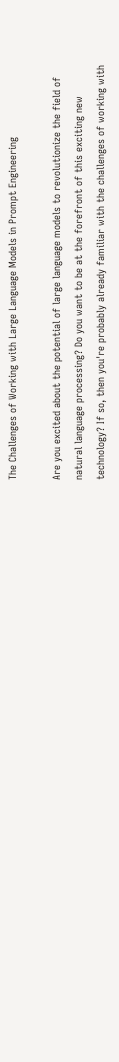The Challenges of Working with Large Language Models in Prompt Engineering

Are you excited about the potential of large language models to revolutionize the field of natural language processing? Do you want to be at the forefront of this exciting new technology? If so, then you're probably already familiar with the challenges of working with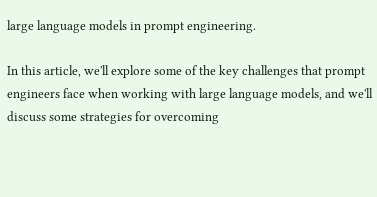large language models in prompt engineering.

In this article, we'll explore some of the key challenges that prompt engineers face when working with large language models, and we'll discuss some strategies for overcoming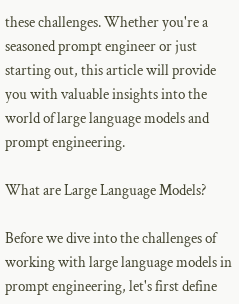these challenges. Whether you're a seasoned prompt engineer or just starting out, this article will provide you with valuable insights into the world of large language models and prompt engineering.

What are Large Language Models?

Before we dive into the challenges of working with large language models in prompt engineering, let's first define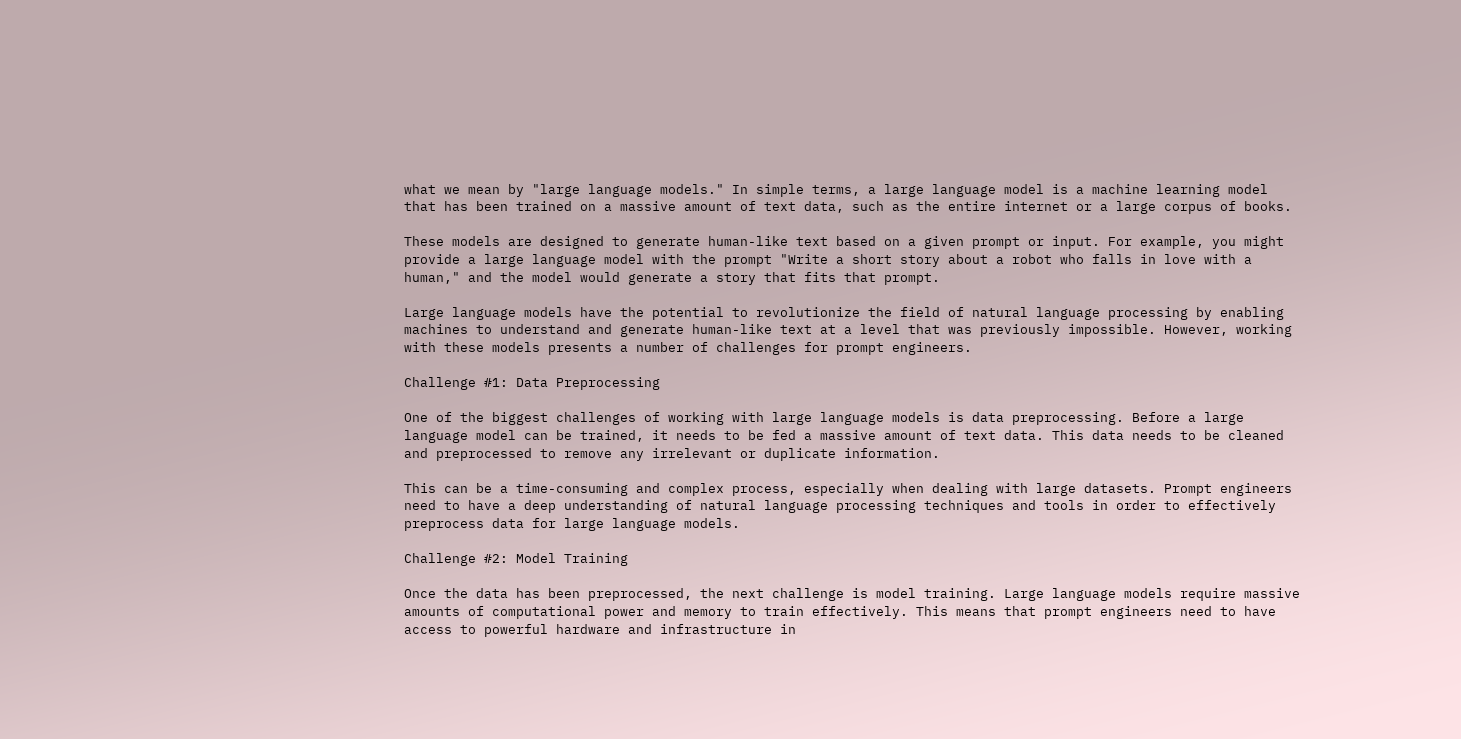what we mean by "large language models." In simple terms, a large language model is a machine learning model that has been trained on a massive amount of text data, such as the entire internet or a large corpus of books.

These models are designed to generate human-like text based on a given prompt or input. For example, you might provide a large language model with the prompt "Write a short story about a robot who falls in love with a human," and the model would generate a story that fits that prompt.

Large language models have the potential to revolutionize the field of natural language processing by enabling machines to understand and generate human-like text at a level that was previously impossible. However, working with these models presents a number of challenges for prompt engineers.

Challenge #1: Data Preprocessing

One of the biggest challenges of working with large language models is data preprocessing. Before a large language model can be trained, it needs to be fed a massive amount of text data. This data needs to be cleaned and preprocessed to remove any irrelevant or duplicate information.

This can be a time-consuming and complex process, especially when dealing with large datasets. Prompt engineers need to have a deep understanding of natural language processing techniques and tools in order to effectively preprocess data for large language models.

Challenge #2: Model Training

Once the data has been preprocessed, the next challenge is model training. Large language models require massive amounts of computational power and memory to train effectively. This means that prompt engineers need to have access to powerful hardware and infrastructure in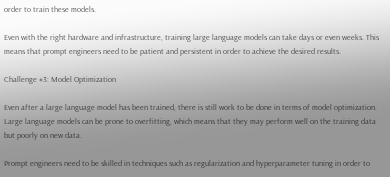order to train these models.

Even with the right hardware and infrastructure, training large language models can take days or even weeks. This means that prompt engineers need to be patient and persistent in order to achieve the desired results.

Challenge #3: Model Optimization

Even after a large language model has been trained, there is still work to be done in terms of model optimization. Large language models can be prone to overfitting, which means that they may perform well on the training data but poorly on new data.

Prompt engineers need to be skilled in techniques such as regularization and hyperparameter tuning in order to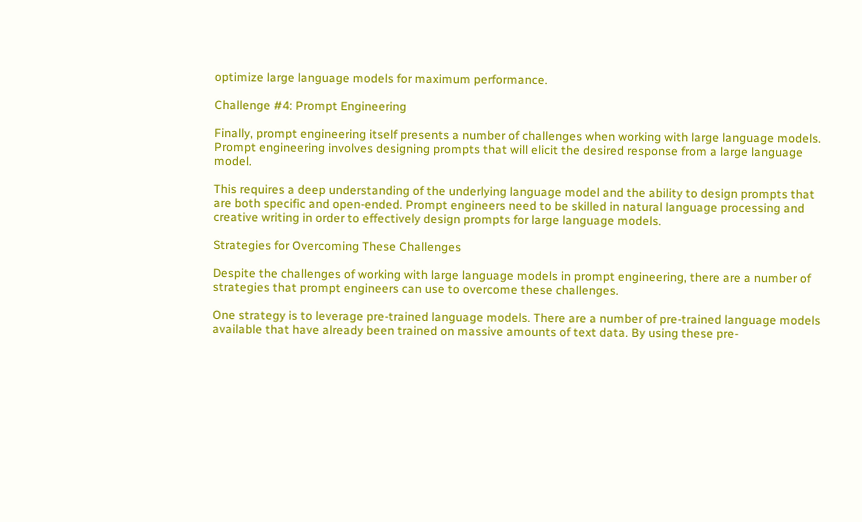optimize large language models for maximum performance.

Challenge #4: Prompt Engineering

Finally, prompt engineering itself presents a number of challenges when working with large language models. Prompt engineering involves designing prompts that will elicit the desired response from a large language model.

This requires a deep understanding of the underlying language model and the ability to design prompts that are both specific and open-ended. Prompt engineers need to be skilled in natural language processing and creative writing in order to effectively design prompts for large language models.

Strategies for Overcoming These Challenges

Despite the challenges of working with large language models in prompt engineering, there are a number of strategies that prompt engineers can use to overcome these challenges.

One strategy is to leverage pre-trained language models. There are a number of pre-trained language models available that have already been trained on massive amounts of text data. By using these pre-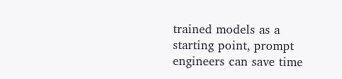trained models as a starting point, prompt engineers can save time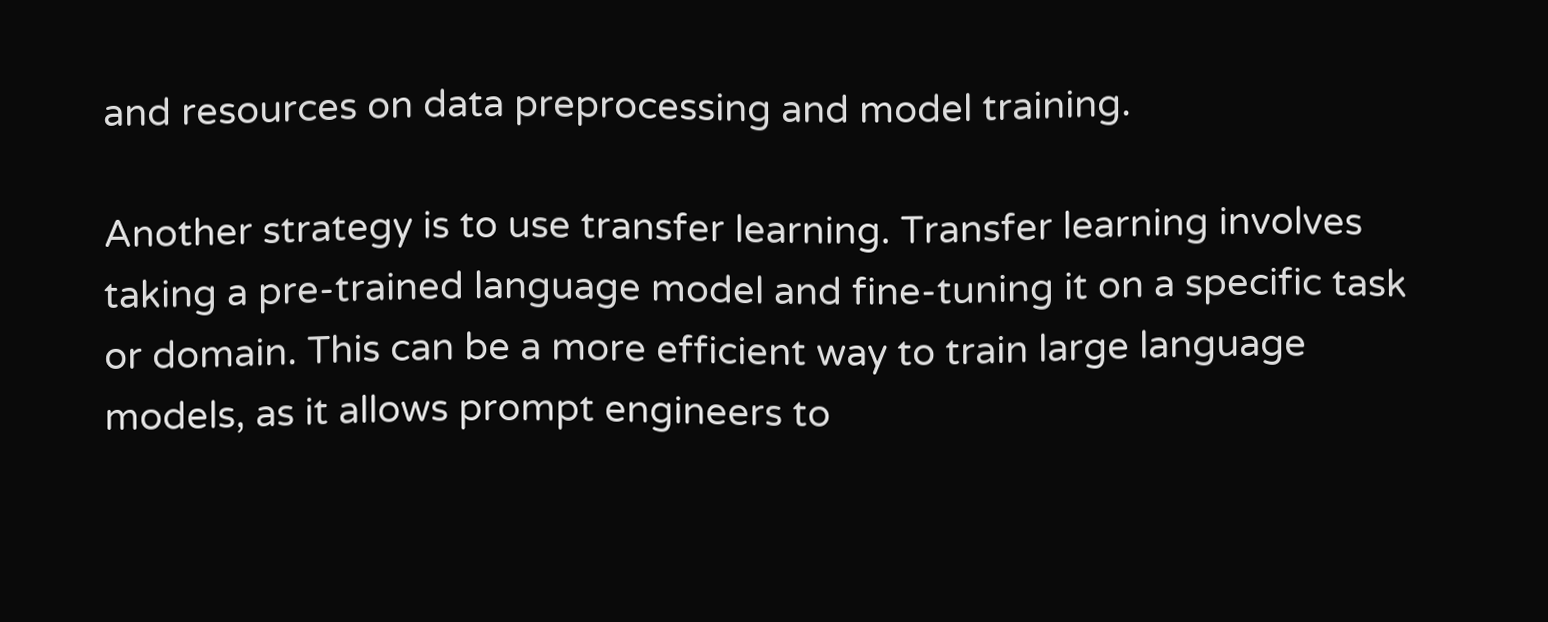and resources on data preprocessing and model training.

Another strategy is to use transfer learning. Transfer learning involves taking a pre-trained language model and fine-tuning it on a specific task or domain. This can be a more efficient way to train large language models, as it allows prompt engineers to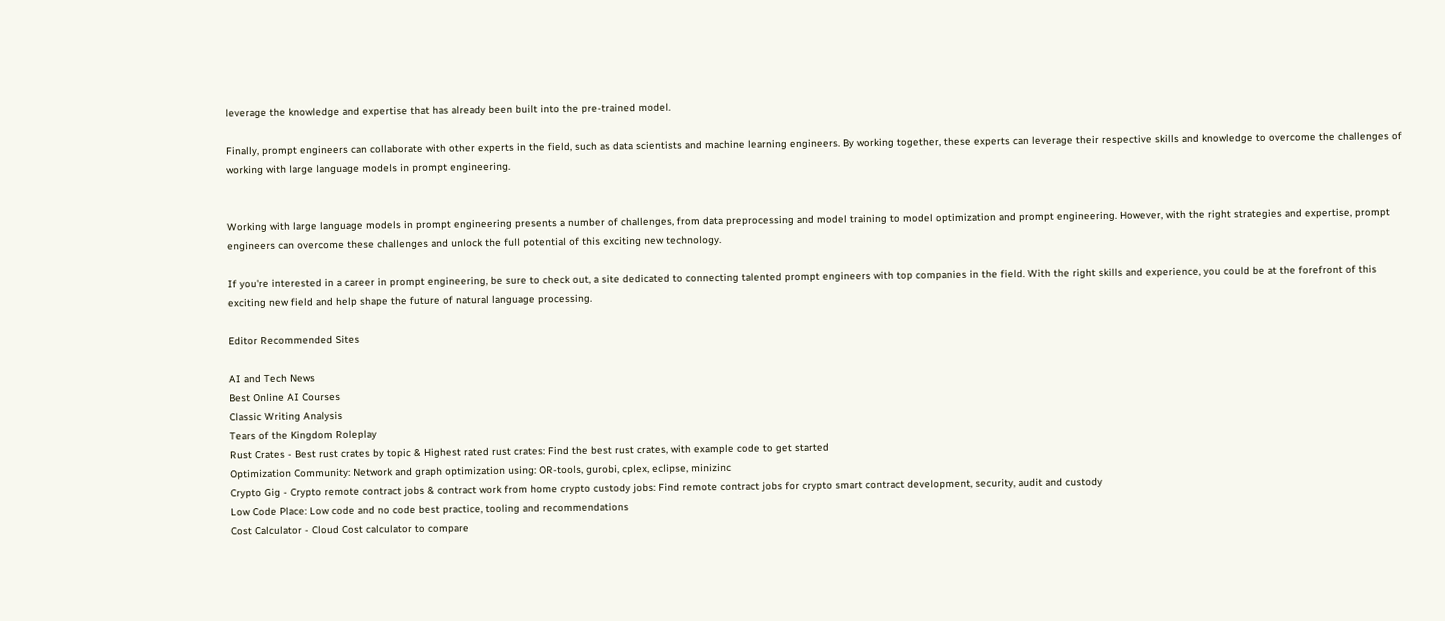leverage the knowledge and expertise that has already been built into the pre-trained model.

Finally, prompt engineers can collaborate with other experts in the field, such as data scientists and machine learning engineers. By working together, these experts can leverage their respective skills and knowledge to overcome the challenges of working with large language models in prompt engineering.


Working with large language models in prompt engineering presents a number of challenges, from data preprocessing and model training to model optimization and prompt engineering. However, with the right strategies and expertise, prompt engineers can overcome these challenges and unlock the full potential of this exciting new technology.

If you're interested in a career in prompt engineering, be sure to check out, a site dedicated to connecting talented prompt engineers with top companies in the field. With the right skills and experience, you could be at the forefront of this exciting new field and help shape the future of natural language processing.

Editor Recommended Sites

AI and Tech News
Best Online AI Courses
Classic Writing Analysis
Tears of the Kingdom Roleplay
Rust Crates - Best rust crates by topic & Highest rated rust crates: Find the best rust crates, with example code to get started
Optimization Community: Network and graph optimization using: OR-tools, gurobi, cplex, eclipse, minizinc
Crypto Gig - Crypto remote contract jobs & contract work from home crypto custody jobs: Find remote contract jobs for crypto smart contract development, security, audit and custody
Low Code Place: Low code and no code best practice, tooling and recommendations
Cost Calculator - Cloud Cost calculator to compare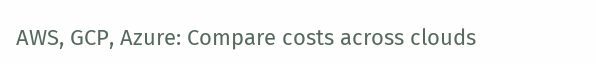AWS, GCP, Azure: Compare costs across clouds